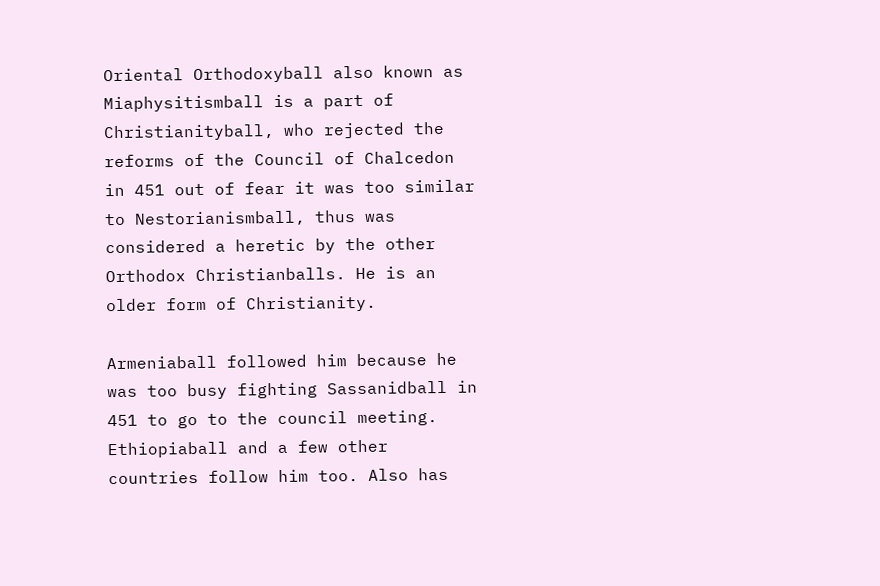Oriental Orthodoxyball also known as Miaphysitismball is a part of Christianityball, who rejected the reforms of the Council of Chalcedon in 451 out of fear it was too similar to Nestorianismball, thus was considered a heretic by the other Orthodox Christianballs. He is an older form of Christianity.

Armeniaball followed him because he was too busy fighting Sassanidball in 451 to go to the council meeting. Ethiopiaball and a few other countries follow him too. Also has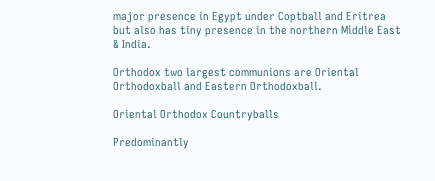major presence in Egypt under Coptball and Eritrea but also has tiny presence in the northern Middle East & India.

Orthodox two largest communions are Oriental Orthodoxball and Eastern Orthodoxball.

Oriental Orthodox Countryballs

Predominantly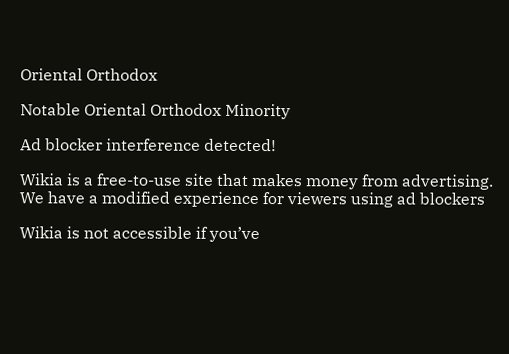Oriental Orthodox

Notable Oriental Orthodox Minority

Ad blocker interference detected!

Wikia is a free-to-use site that makes money from advertising. We have a modified experience for viewers using ad blockers

Wikia is not accessible if you’ve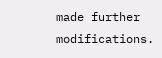made further modifications.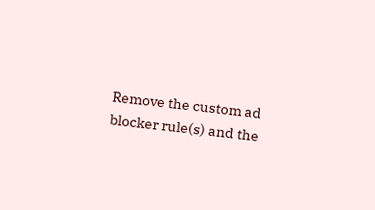Remove the custom ad blocker rule(s) and the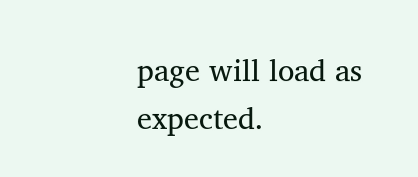page will load as expected.